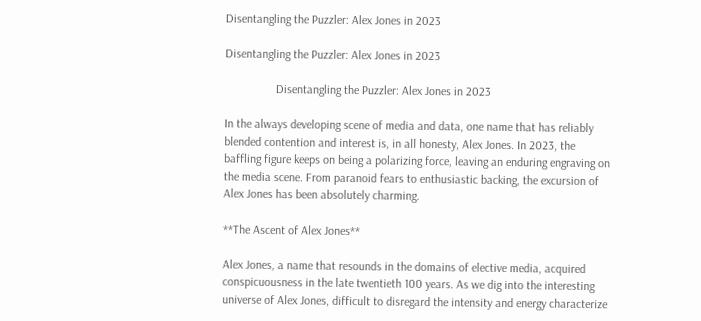Disentangling the Puzzler: Alex Jones in 2023

Disentangling the Puzzler: Alex Jones in 2023

                 Disentangling the Puzzler: Alex Jones in 2023

In the always developing scene of media and data, one name that has reliably blended contention and interest is, in all honesty, Alex Jones. In 2023, the baffling figure keeps on being a polarizing force, leaving an enduring engraving on the media scene. From paranoid fears to enthusiastic backing, the excursion of Alex Jones has been absolutely charming.

**The Ascent of Alex Jones**

Alex Jones, a name that resounds in the domains of elective media, acquired conspicuousness in the late twentieth 100 years. As we dig into the interesting universe of Alex Jones, difficult to disregard the intensity and energy characterize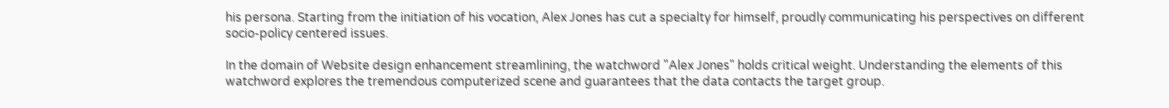his persona. Starting from the initiation of his vocation, Alex Jones has cut a specialty for himself, proudly communicating his perspectives on different socio-policy centered issues.

In the domain of Website design enhancement streamlining, the watchword "Alex Jones" holds critical weight. Understanding the elements of this watchword explores the tremendous computerized scene and guarantees that the data contacts the target group.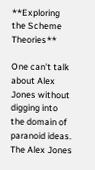**Exploring the Scheme Theories**

One can't talk about Alex Jones without digging into the domain of paranoid ideas. The Alex Jones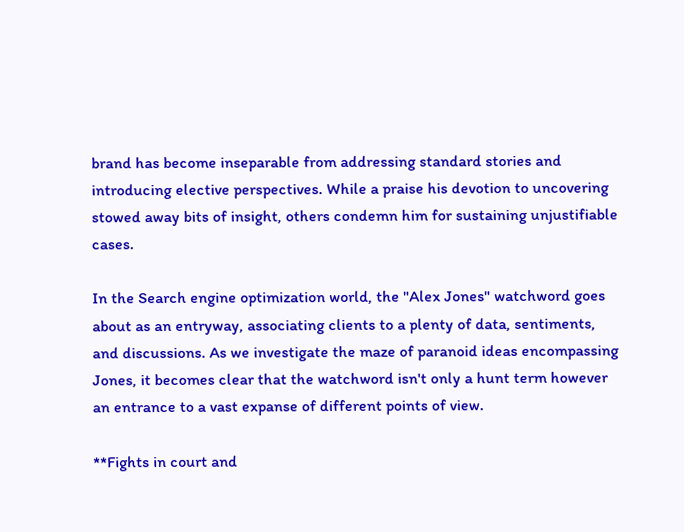brand has become inseparable from addressing standard stories and introducing elective perspectives. While a praise his devotion to uncovering stowed away bits of insight, others condemn him for sustaining unjustifiable cases.

In the Search engine optimization world, the "Alex Jones" watchword goes about as an entryway, associating clients to a plenty of data, sentiments, and discussions. As we investigate the maze of paranoid ideas encompassing Jones, it becomes clear that the watchword isn't only a hunt term however an entrance to a vast expanse of different points of view.

**Fights in court and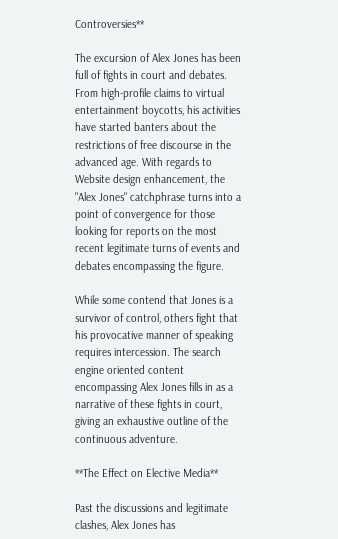Controversies**

The excursion of Alex Jones has been full of fights in court and debates. From high-profile claims to virtual entertainment boycotts, his activities have started banters about the restrictions of free discourse in the advanced age. With regards to Website design enhancement, the "Alex Jones" catchphrase turns into a point of convergence for those looking for reports on the most recent legitimate turns of events and debates encompassing the figure.

While some contend that Jones is a survivor of control, others fight that his provocative manner of speaking requires intercession. The search engine oriented content encompassing Alex Jones fills in as a narrative of these fights in court, giving an exhaustive outline of the continuous adventure.

**The Effect on Elective Media**

Past the discussions and legitimate clashes, Alex Jones has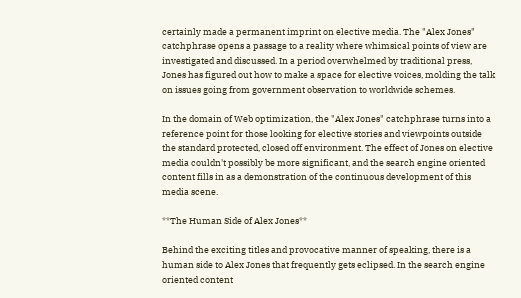certainly made a permanent imprint on elective media. The "Alex Jones" catchphrase opens a passage to a reality where whimsical points of view are investigated and discussed. In a period overwhelmed by traditional press, Jones has figured out how to make a space for elective voices, molding the talk on issues going from government observation to worldwide schemes.

In the domain of Web optimization, the "Alex Jones" catchphrase turns into a reference point for those looking for elective stories and viewpoints outside the standard protected, closed off environment. The effect of Jones on elective media couldn't possibly be more significant, and the search engine oriented content fills in as a demonstration of the continuous development of this media scene.

**The Human Side of Alex Jones**

Behind the exciting titles and provocative manner of speaking, there is a human side to Alex Jones that frequently gets eclipsed. In the search engine oriented content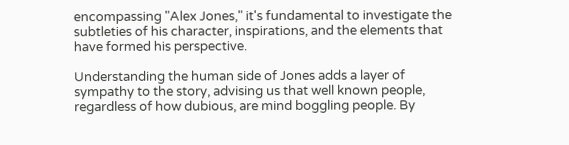encompassing "Alex Jones," it's fundamental to investigate the subtleties of his character, inspirations, and the elements that have formed his perspective.

Understanding the human side of Jones adds a layer of sympathy to the story, advising us that well known people, regardless of how dubious, are mind boggling people. By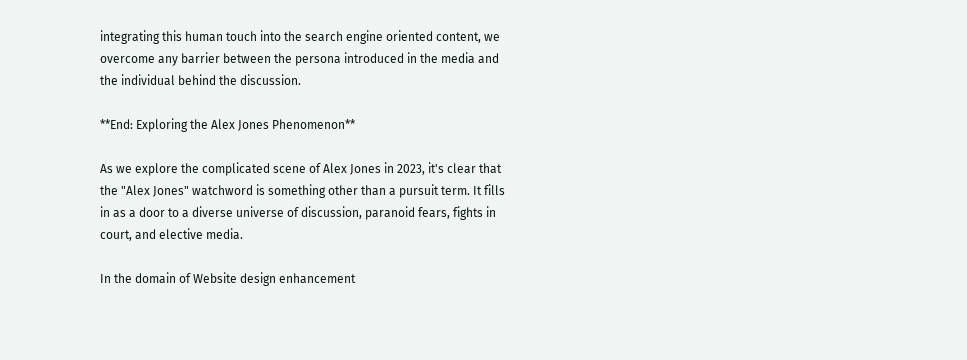integrating this human touch into the search engine oriented content, we overcome any barrier between the persona introduced in the media and the individual behind the discussion.

**End: Exploring the Alex Jones Phenomenon**

As we explore the complicated scene of Alex Jones in 2023, it's clear that the "Alex Jones" watchword is something other than a pursuit term. It fills in as a door to a diverse universe of discussion, paranoid fears, fights in court, and elective media.

In the domain of Website design enhancement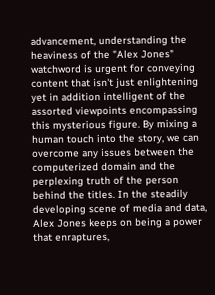advancement, understanding the heaviness of the "Alex Jones" watchword is urgent for conveying content that isn't just enlightening yet in addition intelligent of the assorted viewpoints encompassing this mysterious figure. By mixing a human touch into the story, we can overcome any issues between the computerized domain and the perplexing truth of the person behind the titles. In the steadily developing scene of media and data, Alex Jones keeps on being a power that enraptures,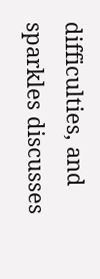difficulties, and sparkles discusses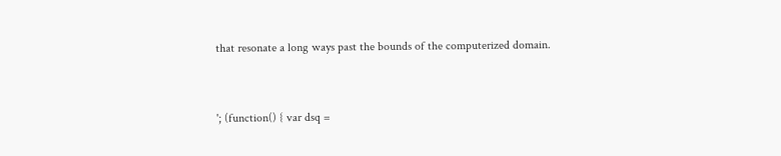that resonate a long ways past the bounds of the computerized domain.


'; (function() { var dsq =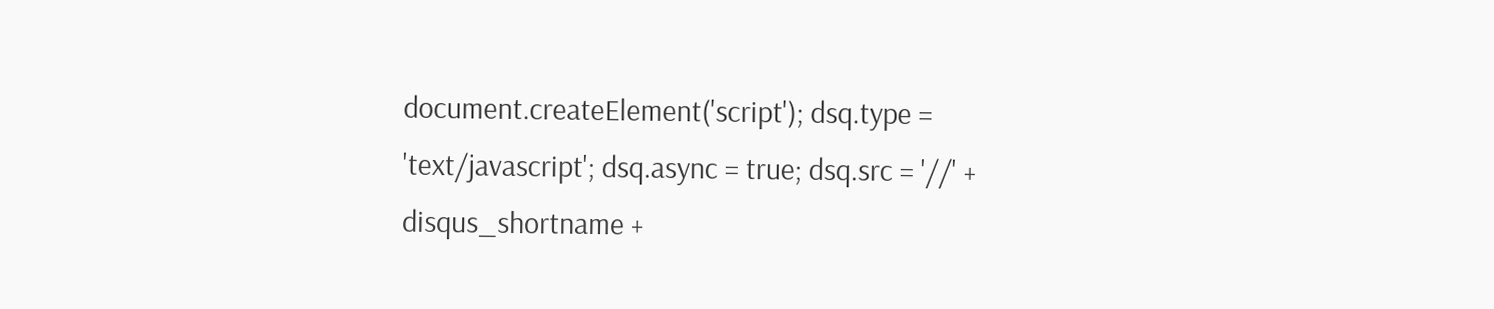document.createElement('script'); dsq.type = 'text/javascript'; dsq.async = true; dsq.src = '//' + disqus_shortname +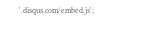'.disqus.com/embed.js';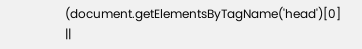(document.getElementsByTagName('head')[0] ||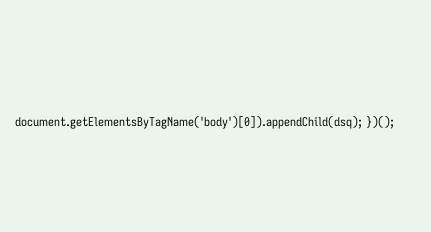document.getElementsByTagName('body')[0]).appendChild(dsq); })();